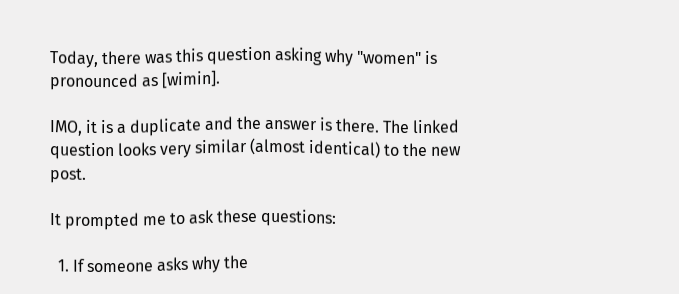Today, there was this question asking why "women" is pronounced as [wimin].

IMO, it is a duplicate and the answer is there. The linked question looks very similar (almost identical) to the new post.

It prompted me to ask these questions:

  1. If someone asks why the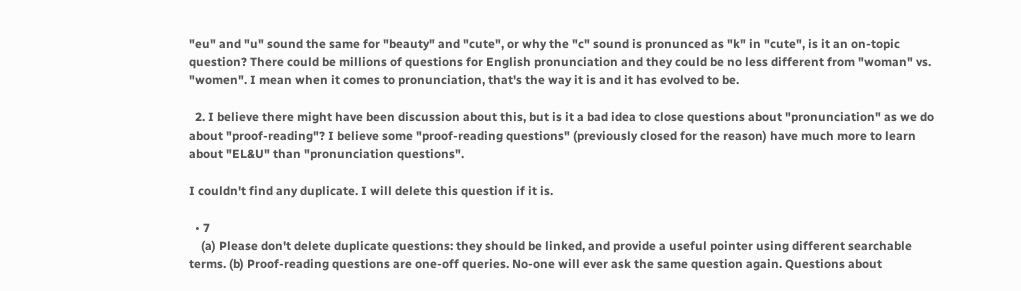"eu" and "u" sound the same for "beauty" and "cute", or why the "c" sound is pronunced as "k" in "cute", is it an on-topic question? There could be millions of questions for English pronunciation and they could be no less different from "woman" vs. "women". I mean when it comes to pronunciation, that's the way it is and it has evolved to be.

  2. I believe there might have been discussion about this, but is it a bad idea to close questions about "pronunciation" as we do about "proof-reading"? I believe some "proof-reading questions" (previously closed for the reason) have much more to learn about "EL&U" than "pronunciation questions".

I couldn't find any duplicate. I will delete this question if it is.

  • 7
    (a) Please don't delete duplicate questions: they should be linked, and provide a useful pointer using different searchable terms. (b) Proof-reading questions are one-off queries. No-one will ever ask the same question again. Questions about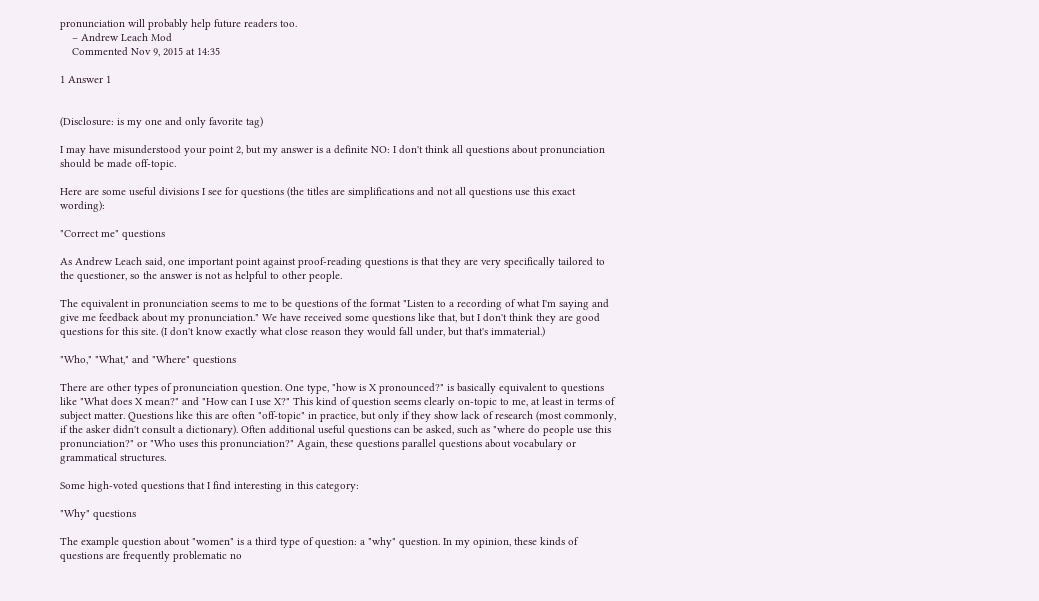pronunciation will probably help future readers too.
    – Andrew Leach Mod
    Commented Nov 9, 2015 at 14:35

1 Answer 1


(Disclosure: is my one and only favorite tag)

I may have misunderstood your point 2, but my answer is a definite NO: I don't think all questions about pronunciation should be made off-topic.

Here are some useful divisions I see for questions (the titles are simplifications and not all questions use this exact wording):

"Correct me" questions

As Andrew Leach said, one important point against proof-reading questions is that they are very specifically tailored to the questioner, so the answer is not as helpful to other people.

The equivalent in pronunciation seems to me to be questions of the format "Listen to a recording of what I'm saying and give me feedback about my pronunciation." We have received some questions like that, but I don't think they are good questions for this site. (I don't know exactly what close reason they would fall under, but that's immaterial.)

"Who," "What," and "Where" questions

There are other types of pronunciation question. One type, "how is X pronounced?" is basically equivalent to questions like "What does X mean?" and "How can I use X?" This kind of question seems clearly on-topic to me, at least in terms of subject matter. Questions like this are often "off-topic" in practice, but only if they show lack of research (most commonly, if the asker didn't consult a dictionary). Often additional useful questions can be asked, such as "where do people use this pronunciation?" or "Who uses this pronunciation?" Again, these questions parallel questions about vocabulary or grammatical structures.

Some high-voted questions that I find interesting in this category:

"Why" questions

The example question about "women" is a third type of question: a "why" question. In my opinion, these kinds of questions are frequently problematic no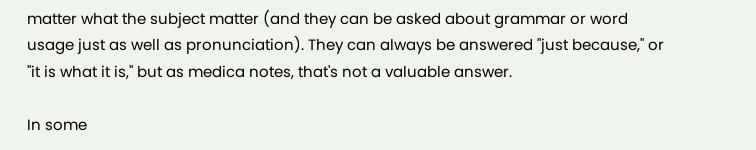matter what the subject matter (and they can be asked about grammar or word usage just as well as pronunciation). They can always be answered "just because," or "it is what it is," but as medica notes, that's not a valuable answer.

In some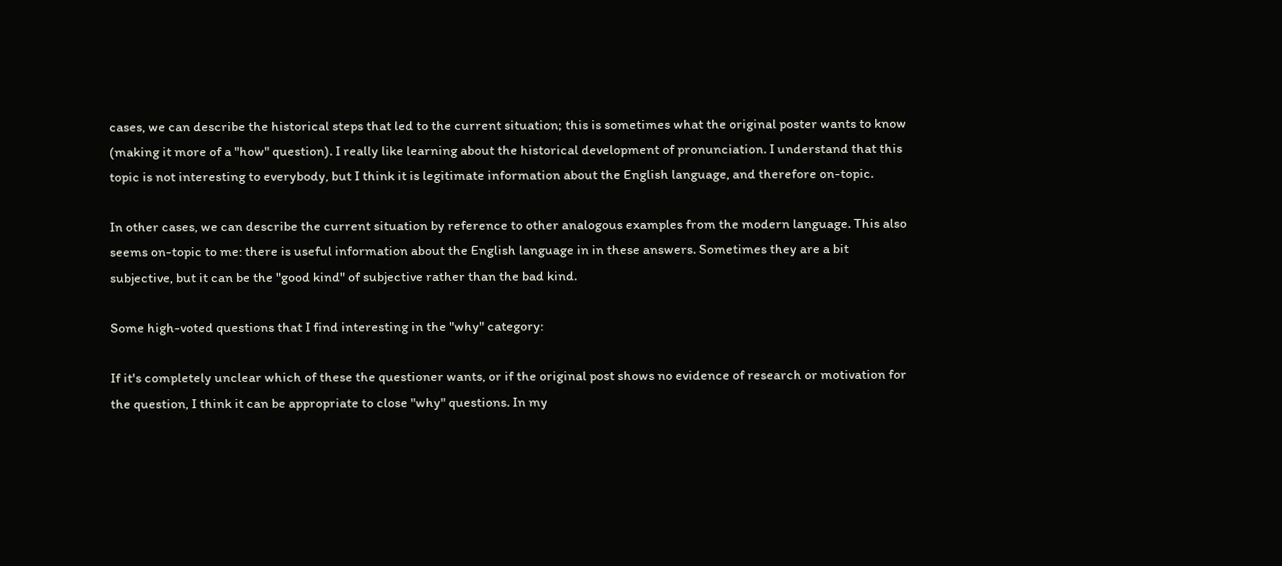cases, we can describe the historical steps that led to the current situation; this is sometimes what the original poster wants to know (making it more of a "how" question). I really like learning about the historical development of pronunciation. I understand that this topic is not interesting to everybody, but I think it is legitimate information about the English language, and therefore on-topic.

In other cases, we can describe the current situation by reference to other analogous examples from the modern language. This also seems on-topic to me: there is useful information about the English language in in these answers. Sometimes they are a bit subjective, but it can be the "good kind" of subjective rather than the bad kind.

Some high-voted questions that I find interesting in the "why" category:

If it's completely unclear which of these the questioner wants, or if the original post shows no evidence of research or motivation for the question, I think it can be appropriate to close "why" questions. In my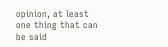opinion, at least one thing that can be said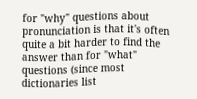for "why" questions about pronunciation is that it's often quite a bit harder to find the answer than for "what" questions (since most dictionaries list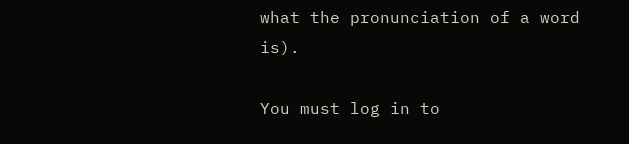what the pronunciation of a word is).

You must log in to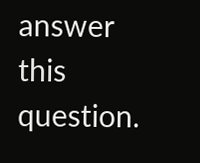answer this question.